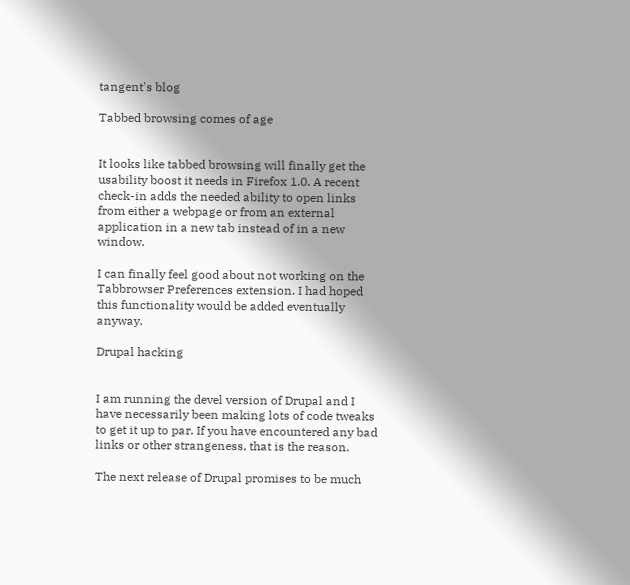tangent's blog

Tabbed browsing comes of age


It looks like tabbed browsing will finally get the usability boost it needs in Firefox 1.0. A recent check-in adds the needed ability to open links from either a webpage or from an external application in a new tab instead of in a new window.

I can finally feel good about not working on the Tabbrowser Preferences extension. I had hoped this functionality would be added eventually anyway.

Drupal hacking


I am running the devel version of Drupal and I have necessarily been making lots of code tweaks to get it up to par. If you have encountered any bad links or other strangeness, that is the reason.

The next release of Drupal promises to be much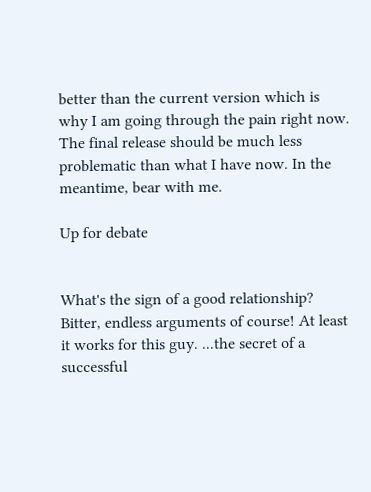better than the current version which is why I am going through the pain right now. The final release should be much less problematic than what I have now. In the meantime, bear with me.

Up for debate


What's the sign of a good relationship? Bitter, endless arguments of course! At least it works for this guy. ...the secret of a successful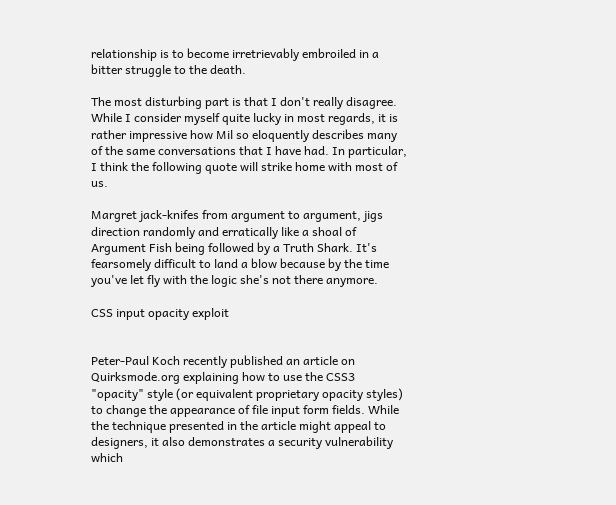relationship is to become irretrievably embroiled in a bitter struggle to the death.

The most disturbing part is that I don't really disagree. While I consider myself quite lucky in most regards, it is rather impressive how Mil so eloquently describes many of the same conversations that I have had. In particular, I think the following quote will strike home with most of us.

Margret jack-knifes from argument to argument, jigs direction randomly and erratically like a shoal of Argument Fish being followed by a Truth Shark. It's fearsomely difficult to land a blow because by the time you've let fly with the logic she's not there anymore.

CSS input opacity exploit


Peter-Paul Koch recently published an article on Quirksmode.org explaining how to use the CSS3 "opacity" style (or equivalent proprietary opacity styles) to change the appearance of file input form fields. While the technique presented in the article might appeal to designers, it also demonstrates a security vulnerability which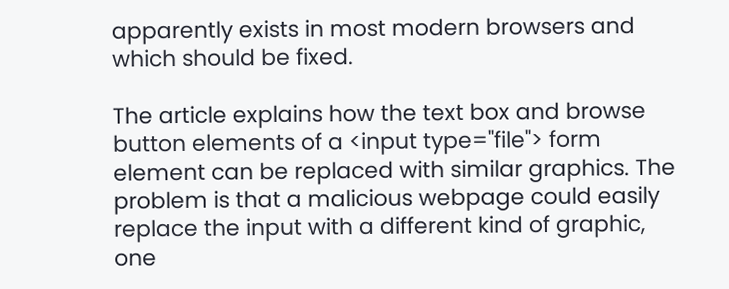apparently exists in most modern browsers and which should be fixed.

The article explains how the text box and browse button elements of a <input type="file"> form element can be replaced with similar graphics. The problem is that a malicious webpage could easily replace the input with a different kind of graphic, one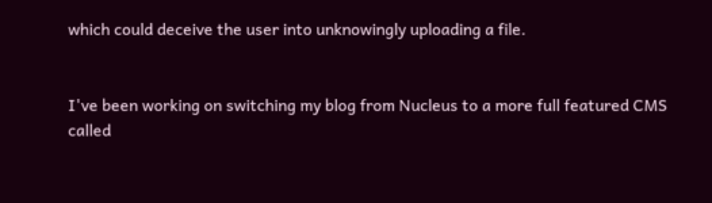which could deceive the user into unknowingly uploading a file.


I've been working on switching my blog from Nucleus to a more full featured CMS called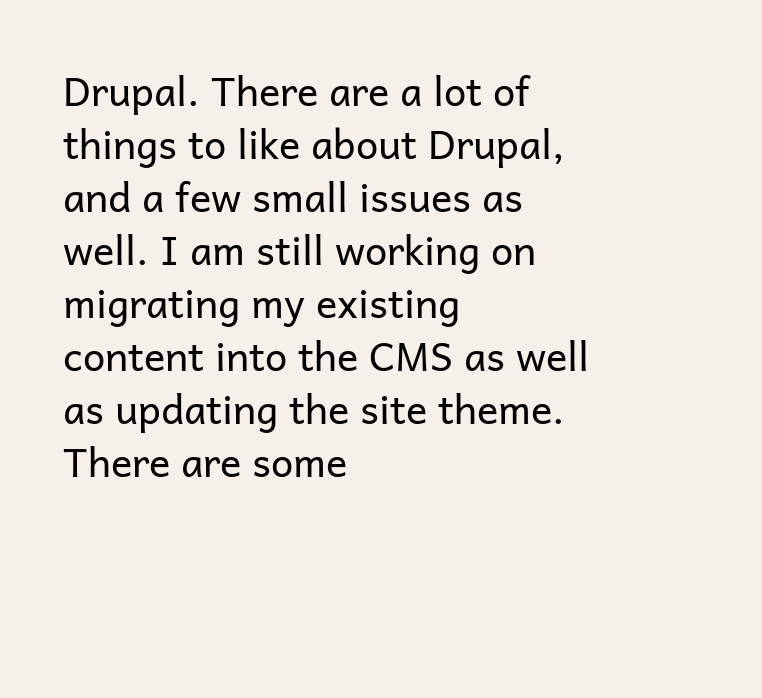Drupal. There are a lot of things to like about Drupal, and a few small issues as well. I am still working on migrating my existing content into the CMS as well as updating the site theme. There are some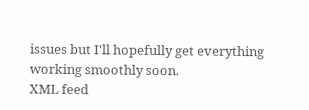issues but I'll hopefully get everything working smoothly soon.
XML feed